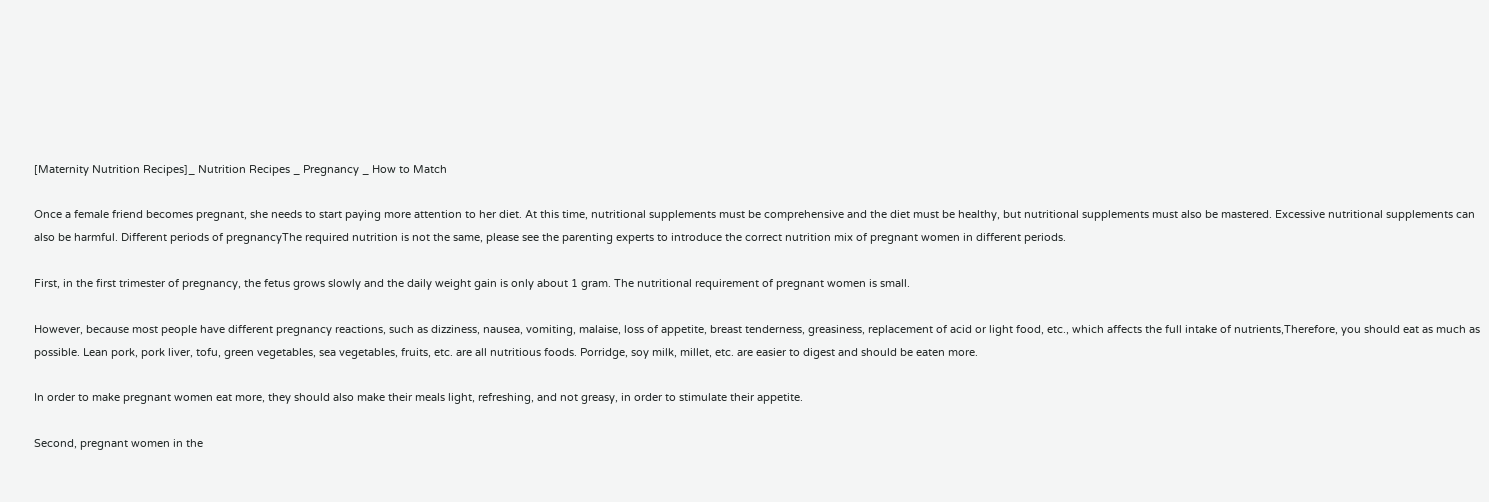[Maternity Nutrition Recipes]_ Nutrition Recipes _ Pregnancy _ How to Match

Once a female friend becomes pregnant, she needs to start paying more attention to her diet. At this time, nutritional supplements must be comprehensive and the diet must be healthy, but nutritional supplements must also be mastered. Excessive nutritional supplements can also be harmful. Different periods of pregnancyThe required nutrition is not the same, please see the parenting experts to introduce the correct nutrition mix of pregnant women in different periods.

First, in the first trimester of pregnancy, the fetus grows slowly and the daily weight gain is only about 1 gram. The nutritional requirement of pregnant women is small.

However, because most people have different pregnancy reactions, such as dizziness, nausea, vomiting, malaise, loss of appetite, breast tenderness, greasiness, replacement of acid or light food, etc., which affects the full intake of nutrients,Therefore, you should eat as much as possible. Lean pork, pork liver, tofu, green vegetables, sea vegetables, fruits, etc. are all nutritious foods. Porridge, soy milk, millet, etc. are easier to digest and should be eaten more.

In order to make pregnant women eat more, they should also make their meals light, refreshing, and not greasy, in order to stimulate their appetite.

Second, pregnant women in the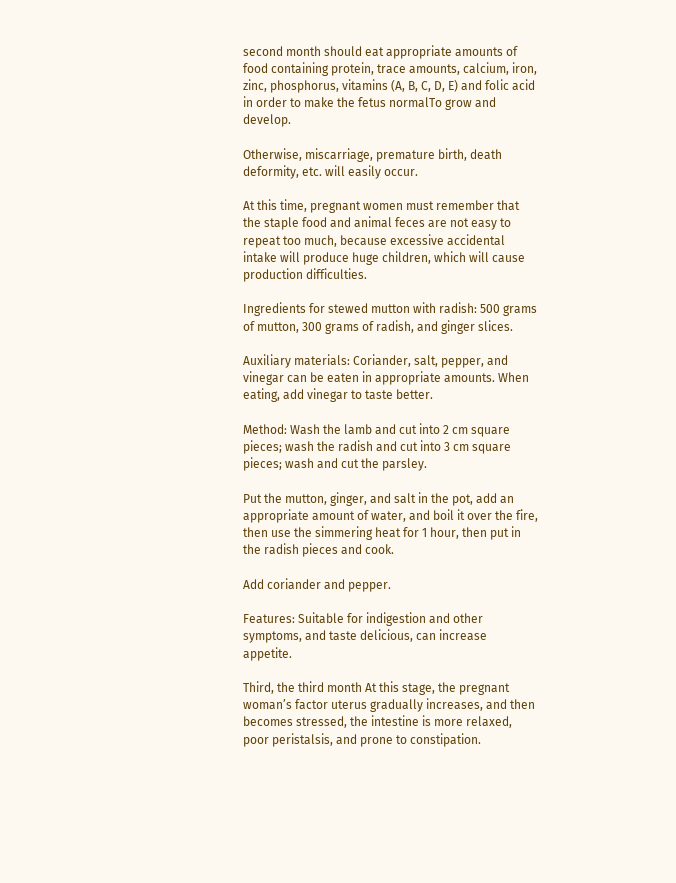second month should eat appropriate amounts of food containing protein, trace amounts, calcium, iron, zinc, phosphorus, vitamins (A, B, C, D, E) and folic acid in order to make the fetus normalTo grow and develop.

Otherwise, miscarriage, premature birth, death deformity, etc. will easily occur.

At this time, pregnant women must remember that the staple food and animal feces are not easy to repeat too much, because excessive accidental intake will produce huge children, which will cause production difficulties.

Ingredients for stewed mutton with radish: 500 grams of mutton, 300 grams of radish, and ginger slices.

Auxiliary materials: Coriander, salt, pepper, and vinegar can be eaten in appropriate amounts. When eating, add vinegar to taste better.

Method: Wash the lamb and cut into 2 cm square pieces; wash the radish and cut into 3 cm square pieces; wash and cut the parsley.

Put the mutton, ginger, and salt in the pot, add an appropriate amount of water, and boil it over the fire, then use the simmering heat for 1 hour, then put in the radish pieces and cook.

Add coriander and pepper.

Features: Suitable for indigestion and other symptoms, and taste delicious, can increase appetite.

Third, the third month At this stage, the pregnant woman’s factor uterus gradually increases, and then becomes stressed, the intestine is more relaxed, poor peristalsis, and prone to constipation.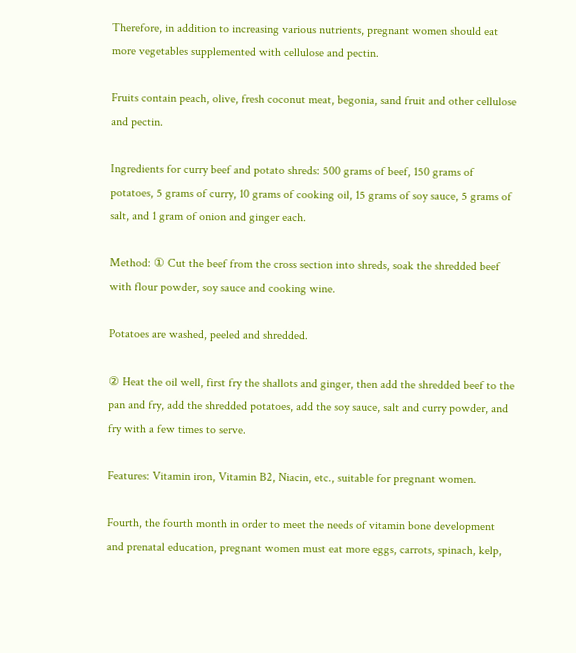Therefore, in addition to increasing various nutrients, pregnant women should eat more vegetables supplemented with cellulose and pectin.

Fruits contain peach, olive, fresh coconut meat, begonia, sand fruit and other cellulose and pectin.

Ingredients for curry beef and potato shreds: 500 grams of beef, 150 grams of potatoes, 5 grams of curry, 10 grams of cooking oil, 15 grams of soy sauce, 5 grams of salt, and 1 gram of onion and ginger each.

Method: ① Cut the beef from the cross section into shreds, soak the shredded beef with flour powder, soy sauce and cooking wine.

Potatoes are washed, peeled and shredded.

② Heat the oil well, first fry the shallots and ginger, then add the shredded beef to the pan and fry, add the shredded potatoes, add the soy sauce, salt and curry powder, and fry with a few times to serve.

Features: Vitamin iron, Vitamin B2, Niacin, etc., suitable for pregnant women.

Fourth, the fourth month in order to meet the needs of vitamin bone development and prenatal education, pregnant women must eat more eggs, carrots, spinach, kelp,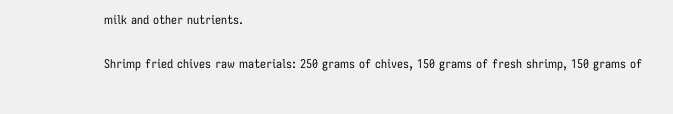milk and other nutrients.

Shrimp fried chives raw materials: 250 grams of chives, 150 grams of fresh shrimp, 150 grams of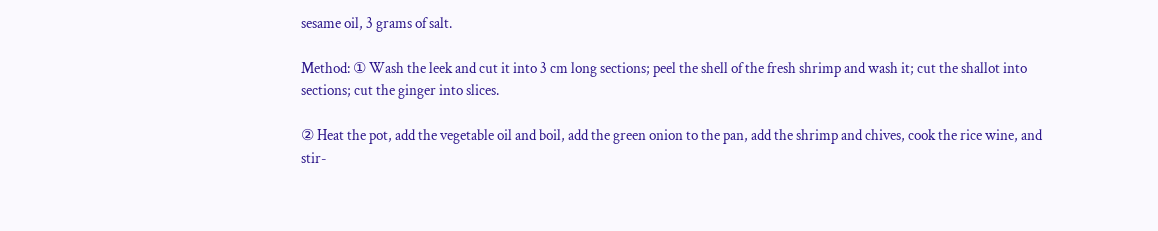sesame oil, 3 grams of salt.

Method: ① Wash the leek and cut it into 3 cm long sections; peel the shell of the fresh shrimp and wash it; cut the shallot into sections; cut the ginger into slices.

② Heat the pot, add the vegetable oil and boil, add the green onion to the pan, add the shrimp and chives, cook the rice wine, and stir-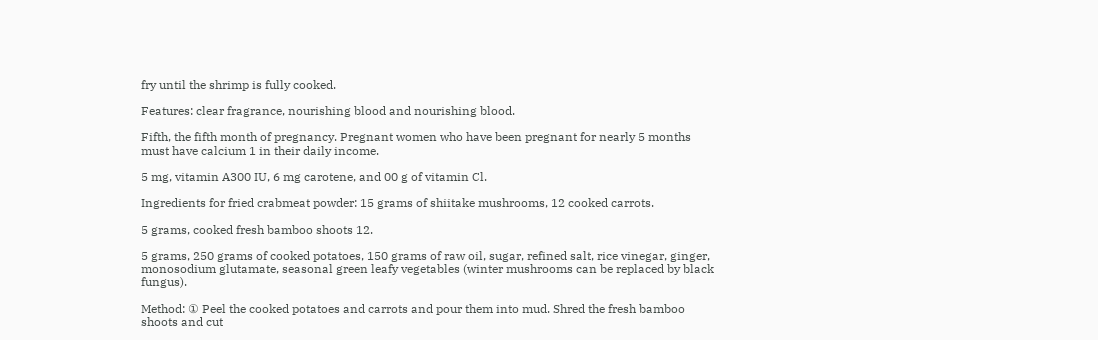fry until the shrimp is fully cooked.

Features: clear fragrance, nourishing blood and nourishing blood.

Fifth, the fifth month of pregnancy. Pregnant women who have been pregnant for nearly 5 months must have calcium 1 in their daily income.

5 mg, vitamin A300 IU, 6 mg carotene, and 00 g of vitamin Cl.

Ingredients for fried crabmeat powder: 15 grams of shiitake mushrooms, 12 cooked carrots.

5 grams, cooked fresh bamboo shoots 12.

5 grams, 250 grams of cooked potatoes, 150 grams of raw oil, sugar, refined salt, rice vinegar, ginger, monosodium glutamate, seasonal green leafy vegetables (winter mushrooms can be replaced by black fungus).

Method: ① Peel the cooked potatoes and carrots and pour them into mud. Shred the fresh bamboo shoots and cut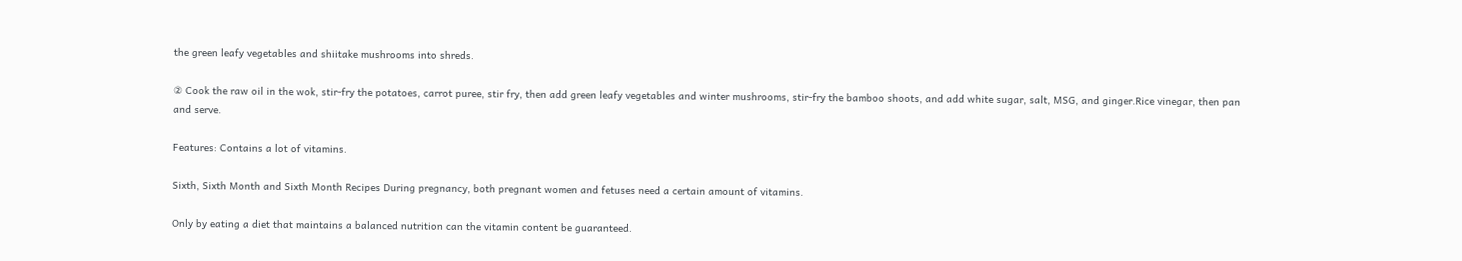the green leafy vegetables and shiitake mushrooms into shreds.

② Cook the raw oil in the wok, stir-fry the potatoes, carrot puree, stir fry, then add green leafy vegetables and winter mushrooms, stir-fry the bamboo shoots, and add white sugar, salt, MSG, and ginger.Rice vinegar, then pan and serve.

Features: Contains a lot of vitamins.

Sixth, Sixth Month and Sixth Month Recipes During pregnancy, both pregnant women and fetuses need a certain amount of vitamins.

Only by eating a diet that maintains a balanced nutrition can the vitamin content be guaranteed.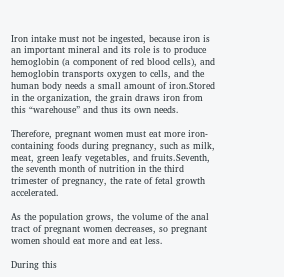Iron intake must not be ingested, because iron is an important mineral and its role is to produce hemoglobin (a component of red blood cells), and hemoglobin transports oxygen to cells, and the human body needs a small amount of iron.Stored in the organization, the grain draws iron from this “warehouse” and thus its own needs.

Therefore, pregnant women must eat more iron-containing foods during pregnancy, such as milk, meat, green leafy vegetables, and fruits.Seventh, the seventh month of nutrition in the third trimester of pregnancy, the rate of fetal growth accelerated.

As the population grows, the volume of the anal tract of pregnant women decreases, so pregnant women should eat more and eat less.

During this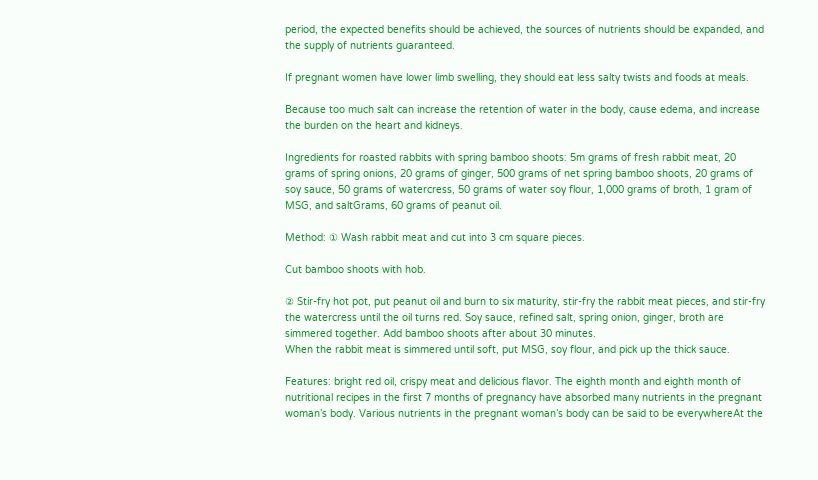period, the expected benefits should be achieved, the sources of nutrients should be expanded, and the supply of nutrients guaranteed.

If pregnant women have lower limb swelling, they should eat less salty twists and foods at meals.

Because too much salt can increase the retention of water in the body, cause edema, and increase the burden on the heart and kidneys.

Ingredients for roasted rabbits with spring bamboo shoots: 5m grams of fresh rabbit meat, 20 grams of spring onions, 20 grams of ginger, 500 grams of net spring bamboo shoots, 20 grams of soy sauce, 50 grams of watercress, 50 grams of water soy flour, 1,000 grams of broth, 1 gram of MSG, and saltGrams, 60 grams of peanut oil.

Method: ① Wash rabbit meat and cut into 3 cm square pieces.

Cut bamboo shoots with hob.

② Stir-fry hot pot, put peanut oil and burn to six maturity, stir-fry the rabbit meat pieces, and stir-fry the watercress until the oil turns red. Soy sauce, refined salt, spring onion, ginger, broth are simmered together. Add bamboo shoots after about 30 minutes.
When the rabbit meat is simmered until soft, put MSG, soy flour, and pick up the thick sauce.

Features: bright red oil, crispy meat and delicious flavor. The eighth month and eighth month of nutritional recipes in the first 7 months of pregnancy have absorbed many nutrients in the pregnant woman’s body. Various nutrients in the pregnant woman’s body can be said to be everywhereAt the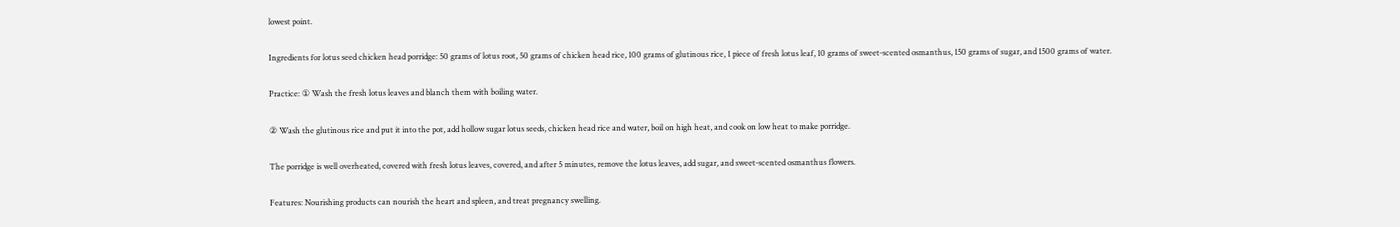lowest point.

Ingredients for lotus seed chicken head porridge: 50 grams of lotus root, 50 grams of chicken head rice, 100 grams of glutinous rice, 1 piece of fresh lotus leaf, 10 grams of sweet-scented osmanthus, 150 grams of sugar, and 1500 grams of water.

Practice: ① Wash the fresh lotus leaves and blanch them with boiling water.

② Wash the glutinous rice and put it into the pot, add hollow sugar lotus seeds, chicken head rice and water, boil on high heat, and cook on low heat to make porridge.

The porridge is well overheated, covered with fresh lotus leaves, covered, and after 5 minutes, remove the lotus leaves, add sugar, and sweet-scented osmanthus flowers.

Features: Nourishing products can nourish the heart and spleen, and treat pregnancy swelling.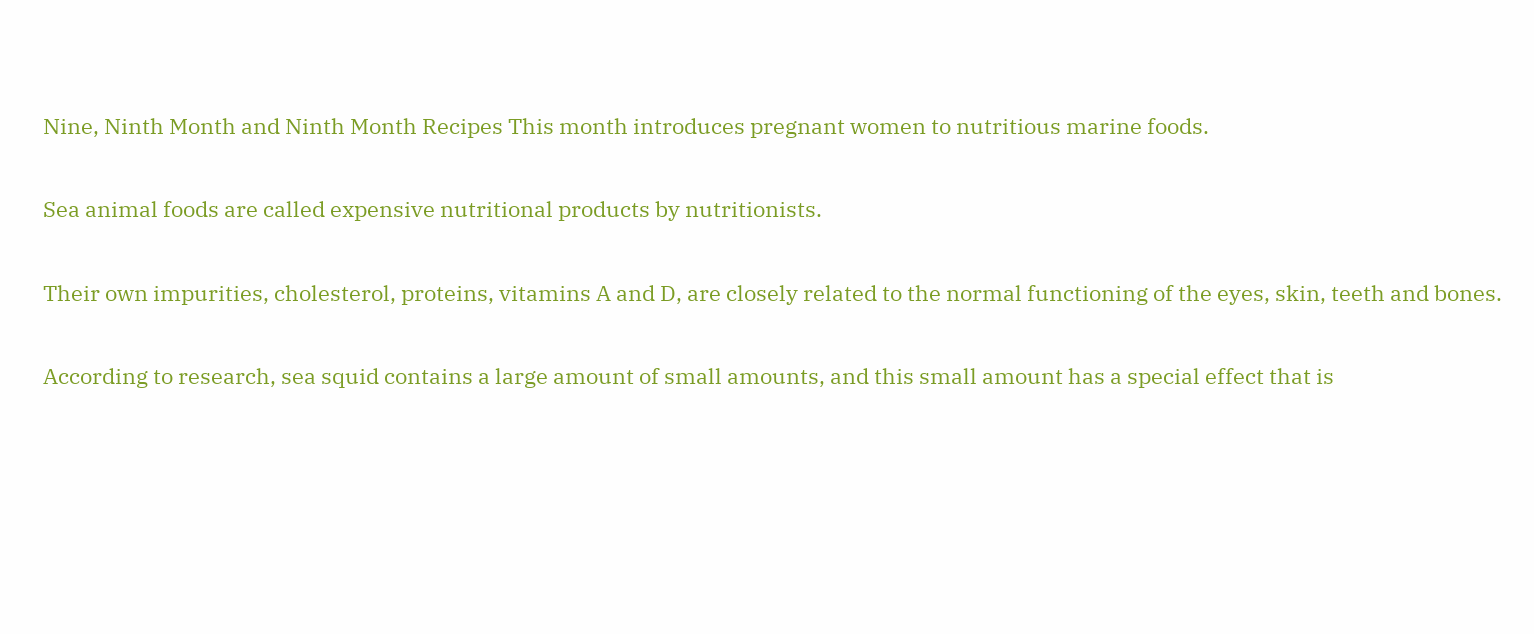Nine, Ninth Month and Ninth Month Recipes This month introduces pregnant women to nutritious marine foods.

Sea animal foods are called expensive nutritional products by nutritionists.

Their own impurities, cholesterol, proteins, vitamins A and D, are closely related to the normal functioning of the eyes, skin, teeth and bones.

According to research, sea squid contains a large amount of small amounts, and this small amount has a special effect that is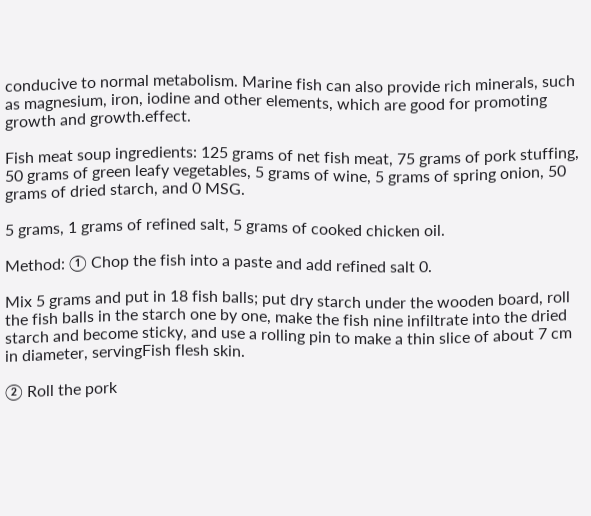conducive to normal metabolism. Marine fish can also provide rich minerals, such as magnesium, iron, iodine and other elements, which are good for promoting growth and growth.effect.

Fish meat soup ingredients: 125 grams of net fish meat, 75 grams of pork stuffing, 50 grams of green leafy vegetables, 5 grams of wine, 5 grams of spring onion, 50 grams of dried starch, and 0 MSG.

5 grams, 1 grams of refined salt, 5 grams of cooked chicken oil.

Method: ① Chop the fish into a paste and add refined salt 0.

Mix 5 grams and put in 18 fish balls; put dry starch under the wooden board, roll the fish balls in the starch one by one, make the fish nine infiltrate into the dried starch and become sticky, and use a rolling pin to make a thin slice of about 7 cm in diameter, servingFish flesh skin.

② Roll the pork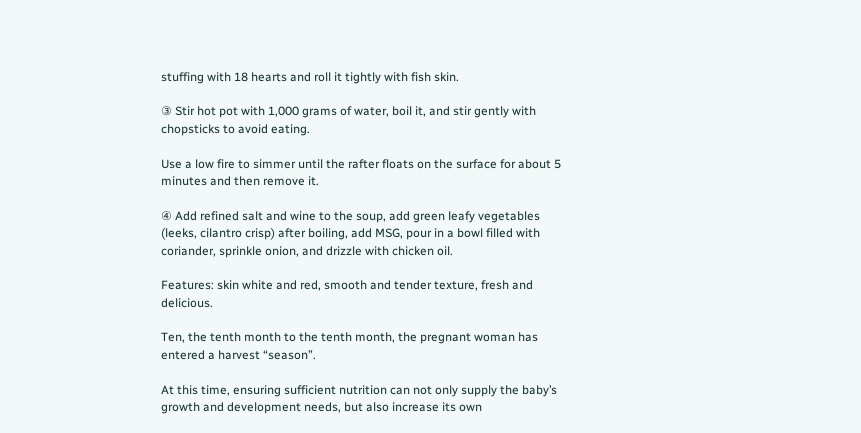stuffing with 18 hearts and roll it tightly with fish skin.

③ Stir hot pot with 1,000 grams of water, boil it, and stir gently with chopsticks to avoid eating.

Use a low fire to simmer until the rafter floats on the surface for about 5 minutes and then remove it.

④ Add refined salt and wine to the soup, add green leafy vegetables (leeks, cilantro crisp) after boiling, add MSG, pour in a bowl filled with coriander, sprinkle onion, and drizzle with chicken oil.

Features: skin white and red, smooth and tender texture, fresh and delicious.

Ten, the tenth month to the tenth month, the pregnant woman has entered a harvest “season”.

At this time, ensuring sufficient nutrition can not only supply the baby’s growth and development needs, but also increase its own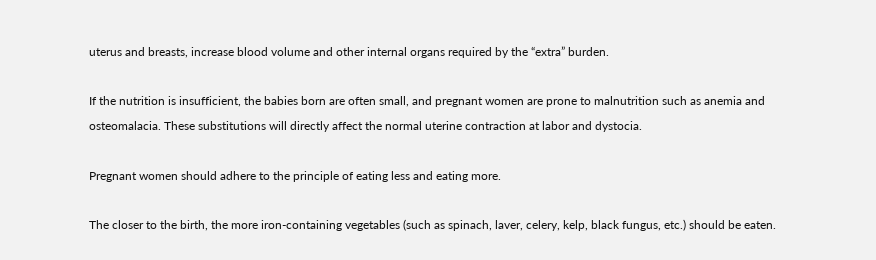uterus and breasts, increase blood volume and other internal organs required by the “extra” burden.

If the nutrition is insufficient, the babies born are often small, and pregnant women are prone to malnutrition such as anemia and osteomalacia. These substitutions will directly affect the normal uterine contraction at labor and dystocia.

Pregnant women should adhere to the principle of eating less and eating more.

The closer to the birth, the more iron-containing vegetables (such as spinach, laver, celery, kelp, black fungus, etc.) should be eaten.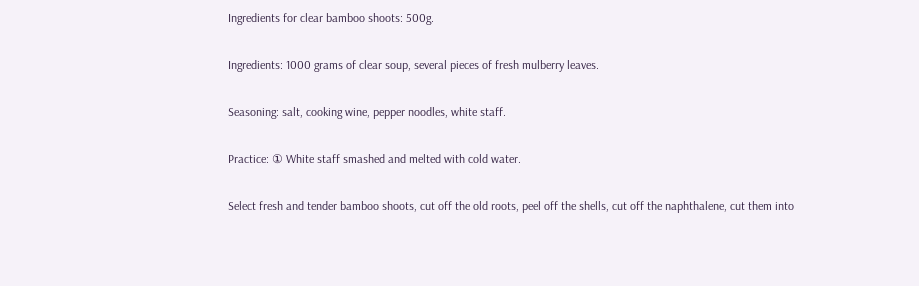Ingredients for clear bamboo shoots: 500g.

Ingredients: 1000 grams of clear soup, several pieces of fresh mulberry leaves.

Seasoning: salt, cooking wine, pepper noodles, white staff.

Practice: ① White staff smashed and melted with cold water.

Select fresh and tender bamboo shoots, cut off the old roots, peel off the shells, cut off the naphthalene, cut them into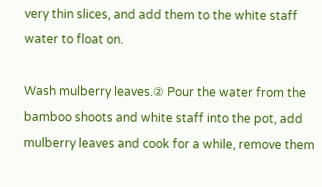very thin slices, and add them to the white staff water to float on.

Wash mulberry leaves.② Pour the water from the bamboo shoots and white staff into the pot, add mulberry leaves and cook for a while, remove them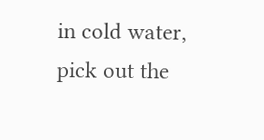in cold water, pick out the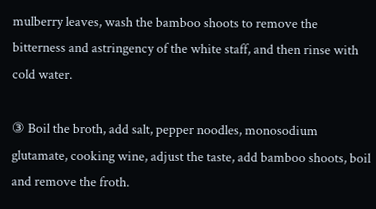mulberry leaves, wash the bamboo shoots to remove the bitterness and astringency of the white staff, and then rinse with cold water.

③ Boil the broth, add salt, pepper noodles, monosodium glutamate, cooking wine, adjust the taste, add bamboo shoots, boil and remove the froth.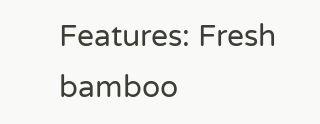Features: Fresh bamboo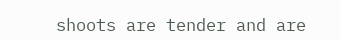shoots are tender and are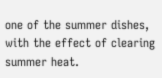one of the summer dishes, with the effect of clearing summer heat.